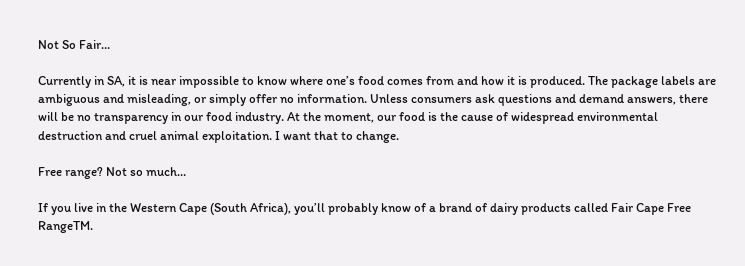Not So Fair…

Currently in SA, it is near impossible to know where one’s food comes from and how it is produced. The package labels are ambiguous and misleading, or simply offer no information. Unless consumers ask questions and demand answers, there will be no transparency in our food industry. At the moment, our food is the cause of widespread environmental destruction and cruel animal exploitation. I want that to change.

Free range? Not so much…

If you live in the Western Cape (South Africa), you’ll probably know of a brand of dairy products called Fair Cape Free RangeTM.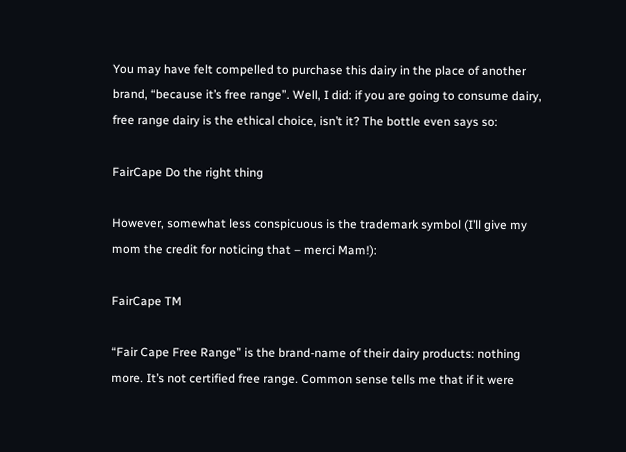You may have felt compelled to purchase this dairy in the place of another brand, “because it’s free range”. Well, I did: if you are going to consume dairy, free range dairy is the ethical choice, isn’t it? The bottle even says so:

FairCape Do the right thing

However, somewhat less conspicuous is the trademark symbol (I’ll give my mom the credit for noticing that – merci Mam!):

FairCape TM

“Fair Cape Free Range” is the brand-name of their dairy products: nothing more. It’s not certified free range. Common sense tells me that if it were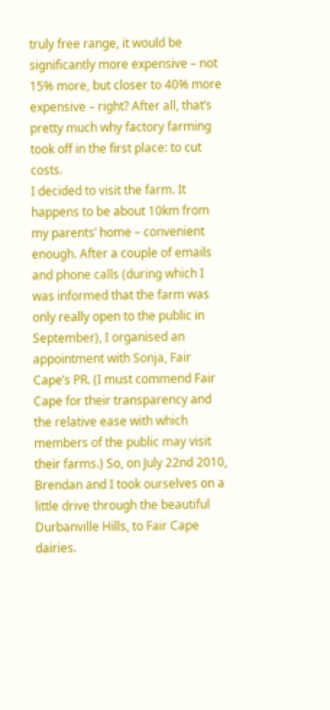truly free range, it would be significantly more expensive – not 15% more, but closer to 40% more expensive – right? After all, that’s pretty much why factory farming took off in the first place: to cut costs.
I decided to visit the farm. It happens to be about 10km from my parents’ home – convenient enough. After a couple of emails and phone calls (during which I was informed that the farm was only really open to the public in September), I organised an appointment with Sonja, Fair Cape’s PR. (I must commend Fair Cape for their transparency and the relative ease with which members of the public may visit their farms.) So, on July 22nd 2010, Brendan and I took ourselves on a little drive through the beautiful Durbanville Hills, to Fair Cape dairies.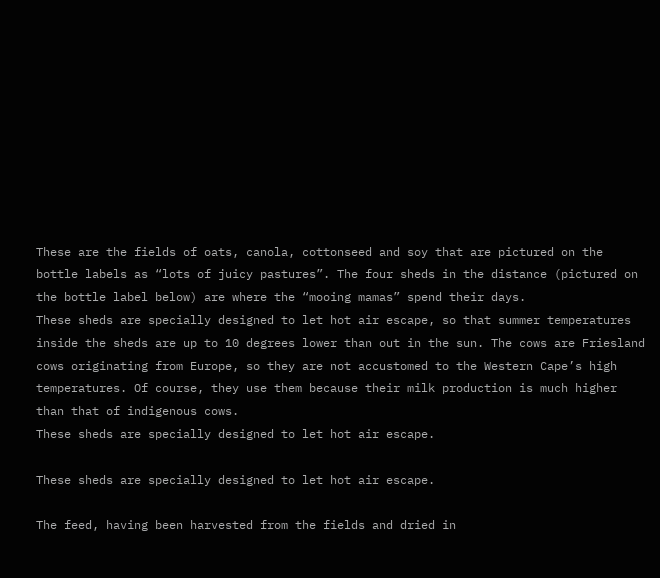These are the fields of oats, canola, cottonseed and soy that are pictured on the bottle labels as “lots of juicy pastures”. The four sheds in the distance (pictured on the bottle label below) are where the “mooing mamas” spend their days.
These sheds are specially designed to let hot air escape, so that summer temperatures inside the sheds are up to 10 degrees lower than out in the sun. The cows are Friesland cows originating from Europe, so they are not accustomed to the Western Cape’s high temperatures. Of course, they use them because their milk production is much higher than that of indigenous cows.
These sheds are specially designed to let hot air escape.

These sheds are specially designed to let hot air escape.

The feed, having been harvested from the fields and dried in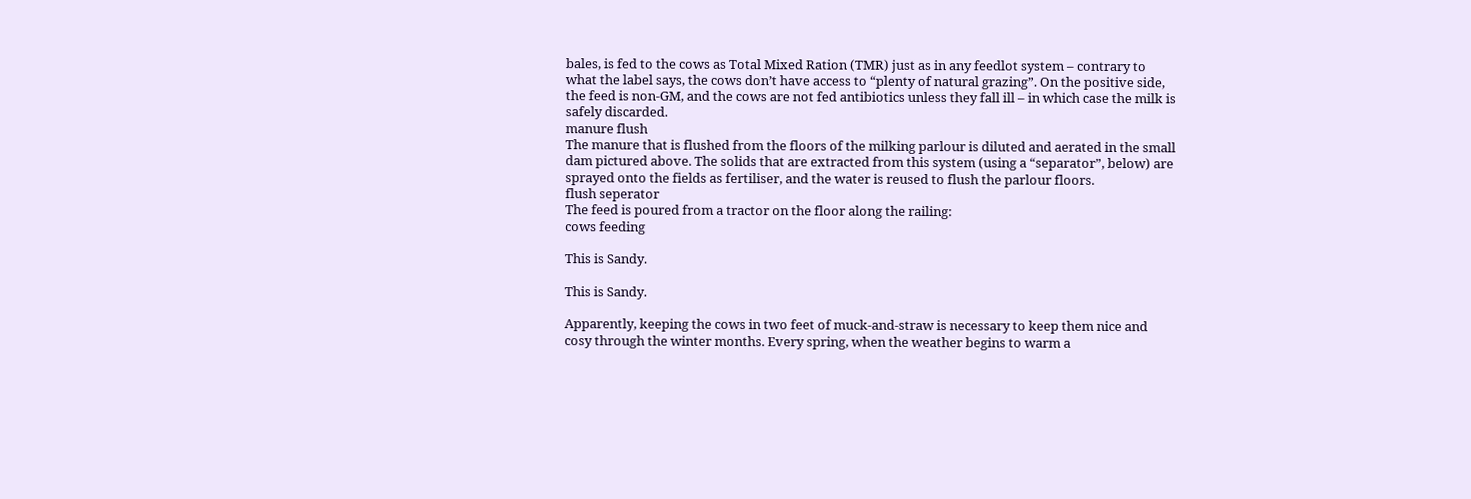bales, is fed to the cows as Total Mixed Ration (TMR) just as in any feedlot system – contrary to what the label says, the cows don’t have access to “plenty of natural grazing”. On the positive side, the feed is non-GM, and the cows are not fed antibiotics unless they fall ill – in which case the milk is safely discarded.
manure flush
The manure that is flushed from the floors of the milking parlour is diluted and aerated in the small dam pictured above. The solids that are extracted from this system (using a “separator”, below) are sprayed onto the fields as fertiliser, and the water is reused to flush the parlour floors.
flush seperator
The feed is poured from a tractor on the floor along the railing:
cows feeding

This is Sandy.

This is Sandy.

Apparently, keeping the cows in two feet of muck-and-straw is necessary to keep them nice and cosy through the winter months. Every spring, when the weather begins to warm a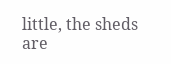little, the sheds are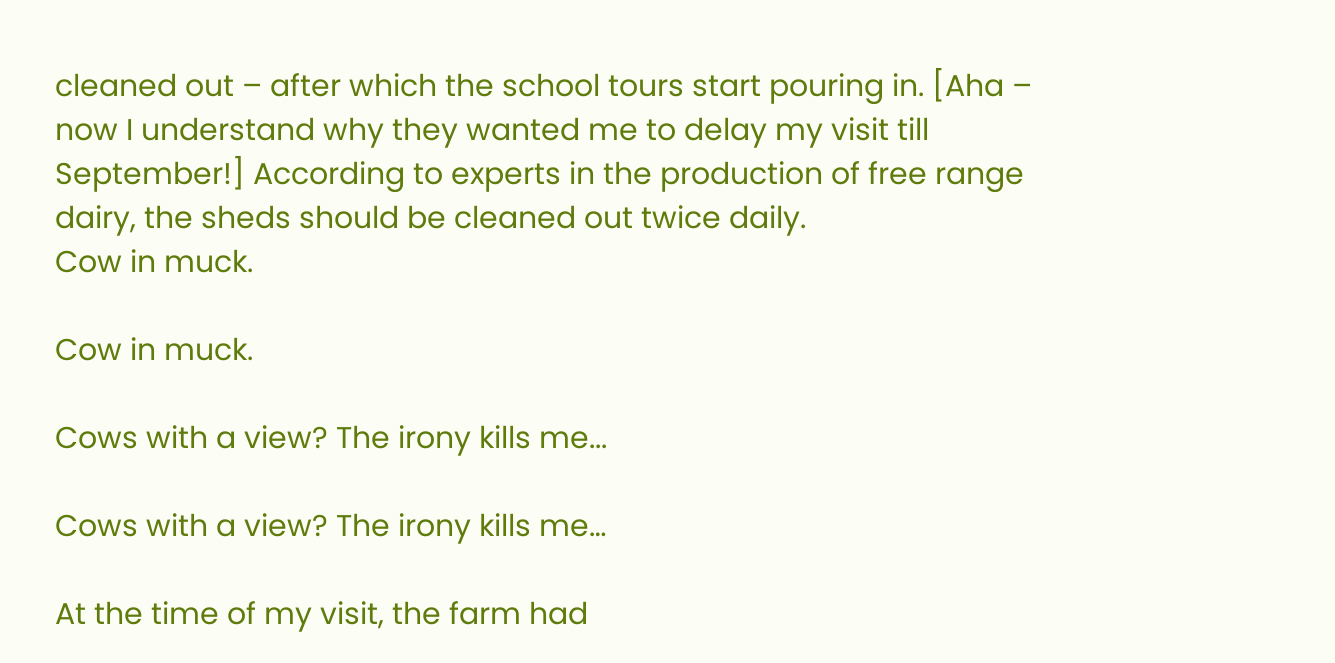cleaned out – after which the school tours start pouring in. [Aha – now I understand why they wanted me to delay my visit till September!] According to experts in the production of free range dairy, the sheds should be cleaned out twice daily.
Cow in muck.

Cow in muck.

Cows with a view? The irony kills me...

Cows with a view? The irony kills me…

At the time of my visit, the farm had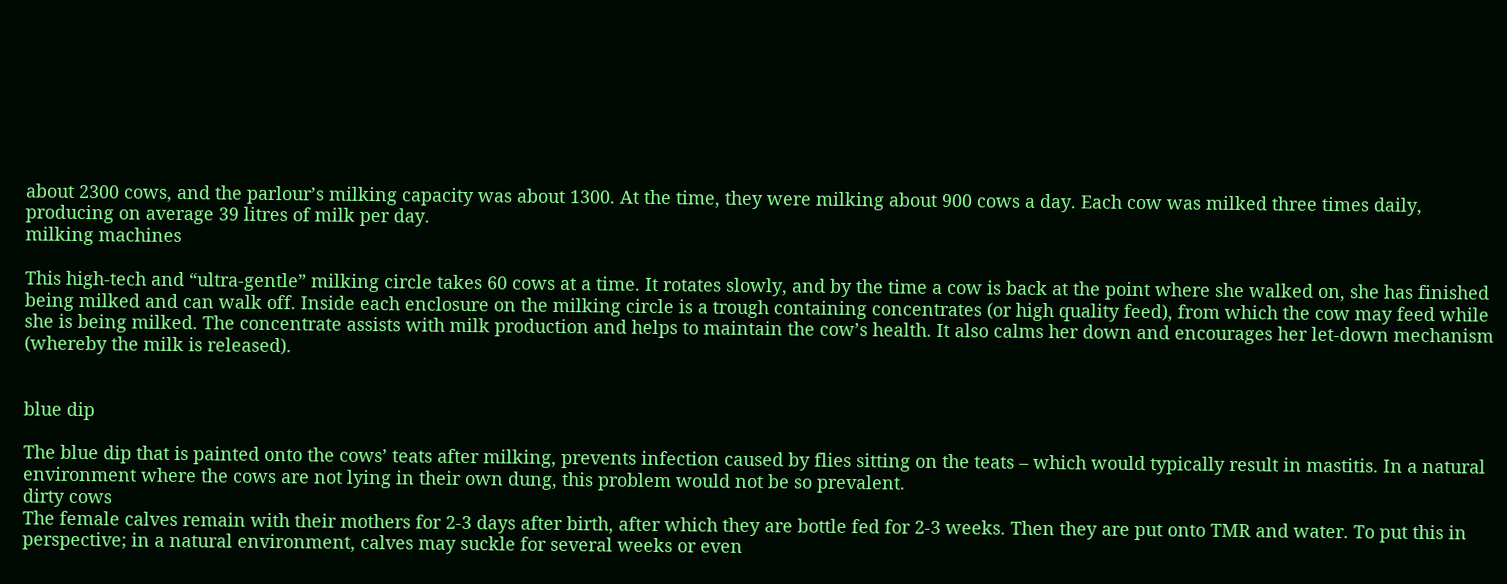about 2300 cows, and the parlour’s milking capacity was about 1300. At the time, they were milking about 900 cows a day. Each cow was milked three times daily, producing on average 39 litres of milk per day.
milking machines

This high-tech and “ultra-gentle” milking circle takes 60 cows at a time. It rotates slowly, and by the time a cow is back at the point where she walked on, she has finished being milked and can walk off. Inside each enclosure on the milking circle is a trough containing concentrates (or high quality feed), from which the cow may feed while she is being milked. The concentrate assists with milk production and helps to maintain the cow’s health. It also calms her down and encourages her let-down mechanism (whereby the milk is released).


blue dip

The blue dip that is painted onto the cows’ teats after milking, prevents infection caused by flies sitting on the teats – which would typically result in mastitis. In a natural environment where the cows are not lying in their own dung, this problem would not be so prevalent.
dirty cows
The female calves remain with their mothers for 2-3 days after birth, after which they are bottle fed for 2-3 weeks. Then they are put onto TMR and water. To put this in perspective; in a natural environment, calves may suckle for several weeks or even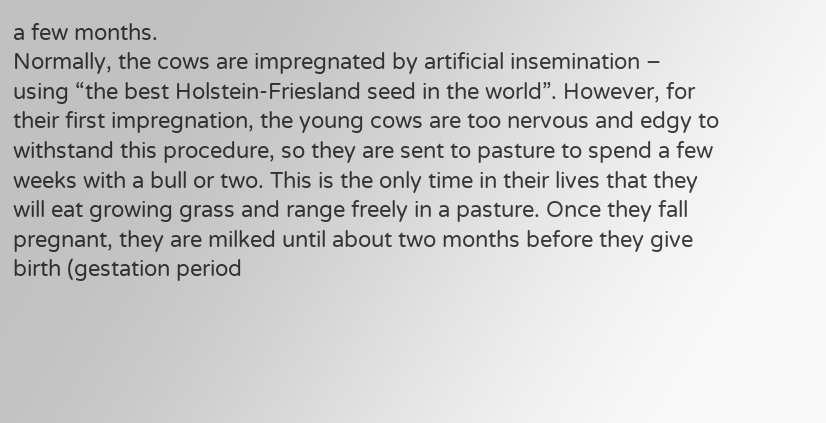a few months.
Normally, the cows are impregnated by artificial insemination – using “the best Holstein-Friesland seed in the world”. However, for their first impregnation, the young cows are too nervous and edgy to withstand this procedure, so they are sent to pasture to spend a few weeks with a bull or two. This is the only time in their lives that they will eat growing grass and range freely in a pasture. Once they fall pregnant, they are milked until about two months before they give birth (gestation period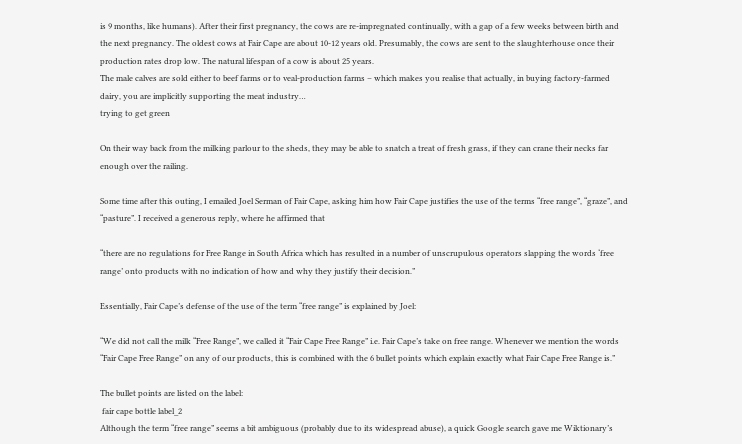is 9 months, like humans). After their first pregnancy, the cows are re-impregnated continually, with a gap of a few weeks between birth and the next pregnancy. The oldest cows at Fair Cape are about 10-12 years old. Presumably, the cows are sent to the slaughterhouse once their production rates drop low. The natural lifespan of a cow is about 25 years.
The male calves are sold either to beef farms or to veal-production farms – which makes you realise that actually, in buying factory-farmed dairy, you are implicitly supporting the meat industry…
trying to get green

On their way back from the milking parlour to the sheds, they may be able to snatch a treat of fresh grass, if they can crane their necks far enough over the railing.

Some time after this outing, I emailed Joel Serman of Fair Cape, asking him how Fair Cape justifies the use of the terms “free range”, “graze”, and “pasture”. I received a generous reply, where he affirmed that

“there are no regulations for Free Range in South Africa which has resulted in a number of unscrupulous operators slapping the words ‘free range’ onto products with no indication of how and why they justify their decision.”

Essentially, Fair Cape’s defense of the use of the term “free range” is explained by Joel:

“We did not call the milk “Free Range”, we called it “Fair Cape Free Range” i.e. Fair Cape’s take on free range. Whenever we mention the words “Fair Cape Free Range” on any of our products, this is combined with the 6 bullet points which explain exactly what Fair Cape Free Range is.”

The bullet points are listed on the label:
 fair cape bottle label_2
Although the term “free range” seems a bit ambiguous (probably due to its widespread abuse), a quick Google search gave me Wiktionary’s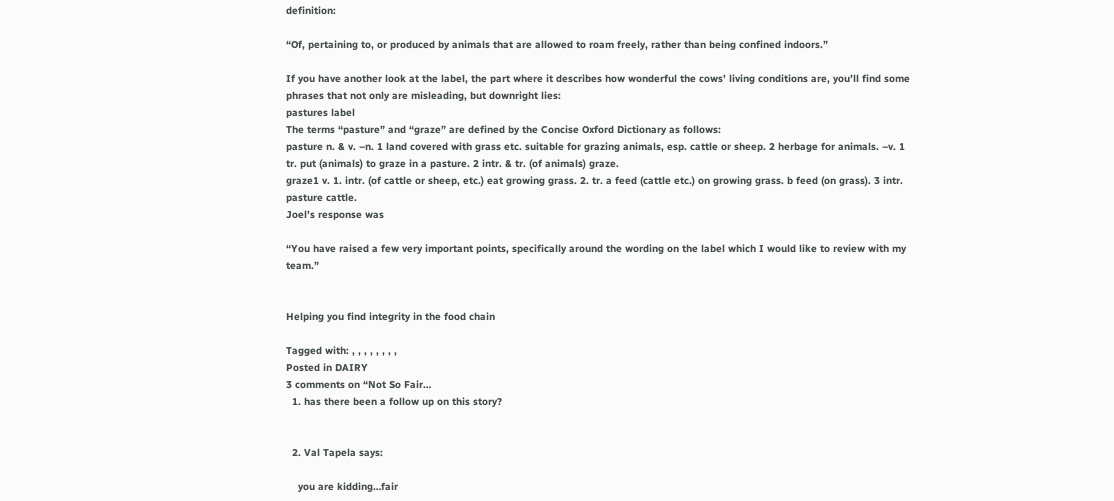definition:

“Of, pertaining to, or produced by animals that are allowed to roam freely, rather than being confined indoors.”

If you have another look at the label, the part where it describes how wonderful the cows’ living conditions are, you’ll find some phrases that not only are misleading, but downright lies:
pastures label
The terms “pasture” and “graze” are defined by the Concise Oxford Dictionary as follows:
pasture n. & v. –n. 1 land covered with grass etc. suitable for grazing animals, esp. cattle or sheep. 2 herbage for animals. –v. 1 tr. put (animals) to graze in a pasture. 2 intr. & tr. (of animals) graze.
graze1 v. 1. intr. (of cattle or sheep, etc.) eat growing grass. 2. tr. a feed (cattle etc.) on growing grass. b feed (on grass). 3 intr. pasture cattle.
Joel’s response was

“You have raised a few very important points, specifically around the wording on the label which I would like to review with my team.”


Helping you find integrity in the food chain

Tagged with: , , , , , , , ,
Posted in DAIRY
3 comments on “Not So Fair…
  1. has there been a follow up on this story?


  2. Val Tapela says:

    you are kidding…fair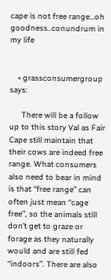cape is not free range…oh goodness..conundrum in my life


    • grassconsumergroup says:

      There will be a follow up to this story Val as Fair Cape still maintain that their cows are indeed free range. What consumers also need to bear in mind is that “free range” can often just mean “cage free”, so the animals still don’t get to graze or forage as they naturally would and are still fed “indoors”. There are also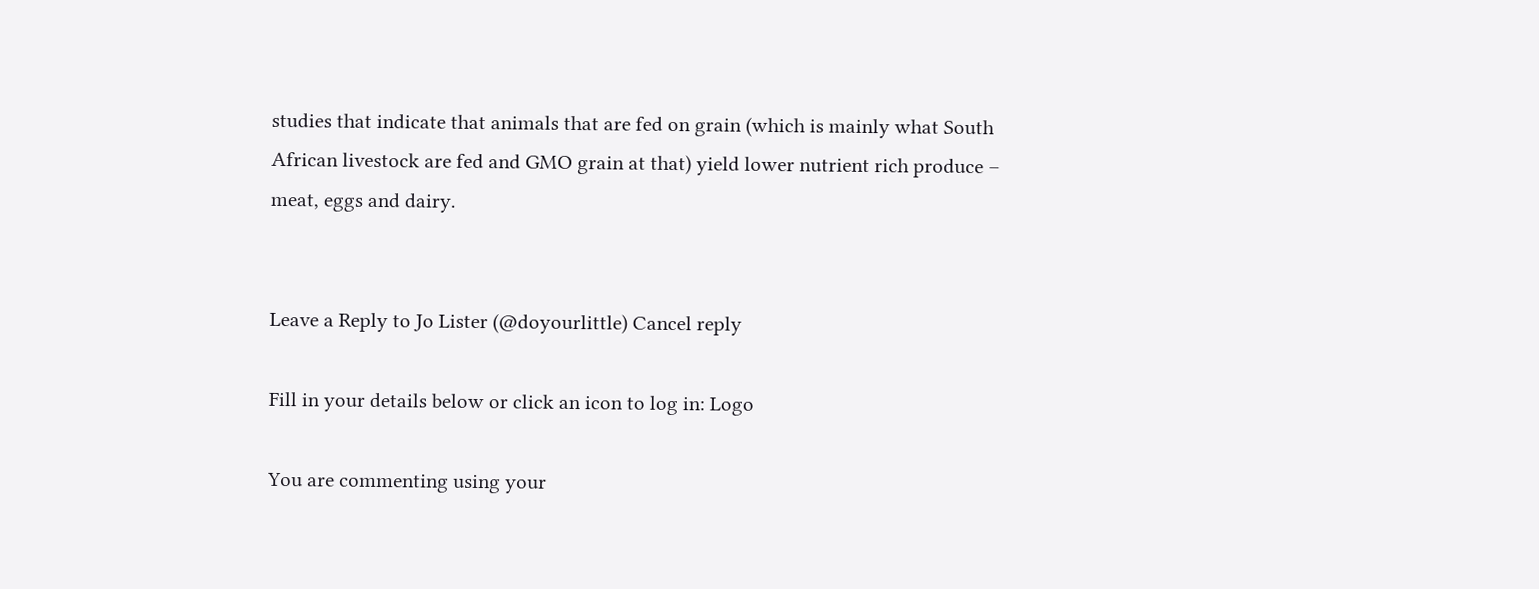studies that indicate that animals that are fed on grain (which is mainly what South African livestock are fed and GMO grain at that) yield lower nutrient rich produce – meat, eggs and dairy.


Leave a Reply to Jo Lister (@doyourlittle) Cancel reply

Fill in your details below or click an icon to log in: Logo

You are commenting using your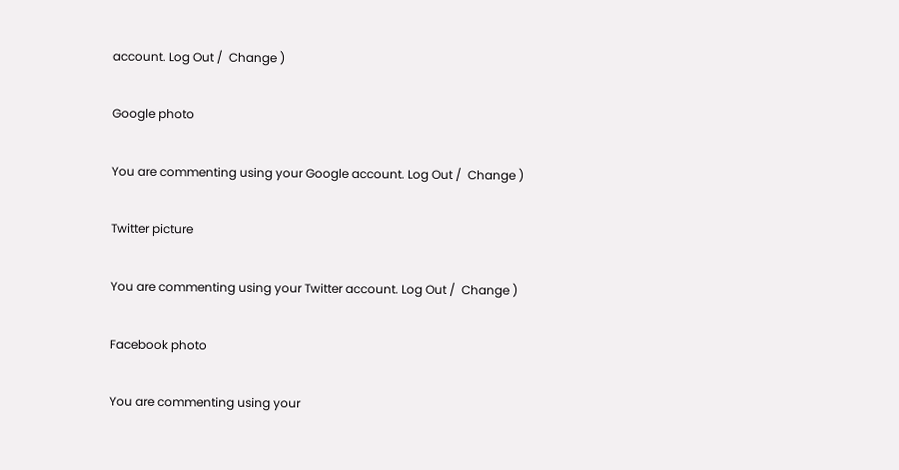account. Log Out /  Change )

Google photo

You are commenting using your Google account. Log Out /  Change )

Twitter picture

You are commenting using your Twitter account. Log Out /  Change )

Facebook photo

You are commenting using your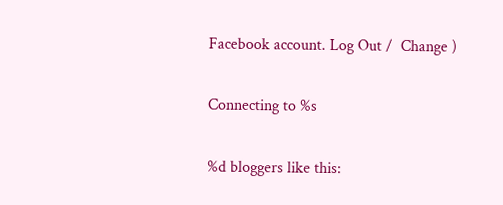Facebook account. Log Out /  Change )

Connecting to %s

%d bloggers like this: